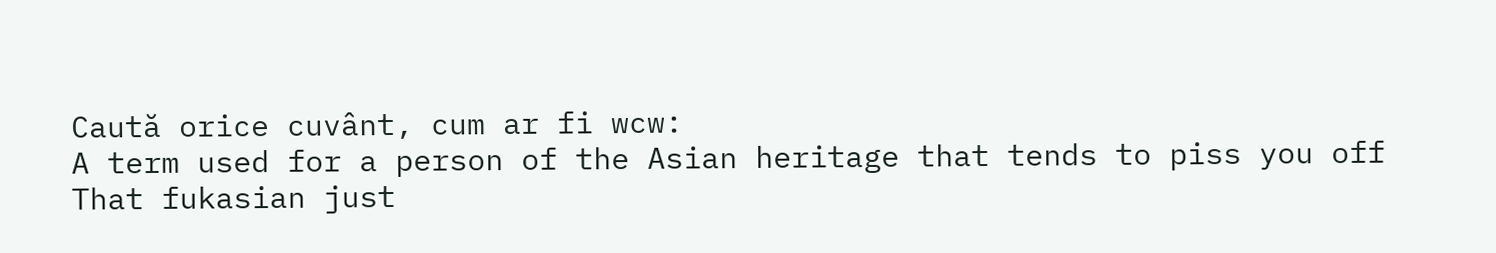Caută orice cuvânt, cum ar fi wcw:
A term used for a person of the Asian heritage that tends to piss you off
That fukasian just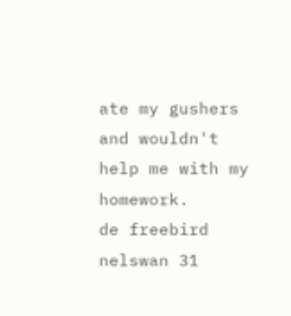ate my gushers and wouldn't help me with my homework.
de freebird nelswan 31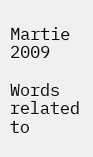Martie 2009

Words related to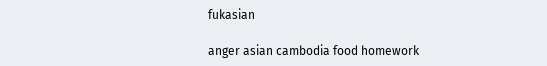fukasian

anger asian cambodia food homework